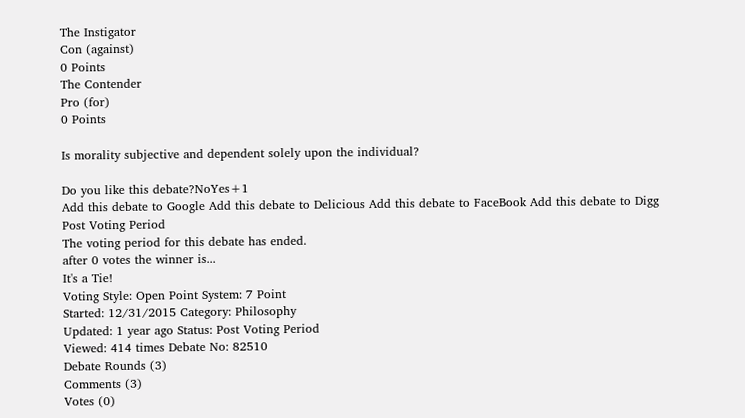The Instigator
Con (against)
0 Points
The Contender
Pro (for)
0 Points

Is morality subjective and dependent solely upon the individual?

Do you like this debate?NoYes+1
Add this debate to Google Add this debate to Delicious Add this debate to FaceBook Add this debate to Digg
Post Voting Period
The voting period for this debate has ended.
after 0 votes the winner is...
It's a Tie!
Voting Style: Open Point System: 7 Point
Started: 12/31/2015 Category: Philosophy
Updated: 1 year ago Status: Post Voting Period
Viewed: 414 times Debate No: 82510
Debate Rounds (3)
Comments (3)
Votes (0)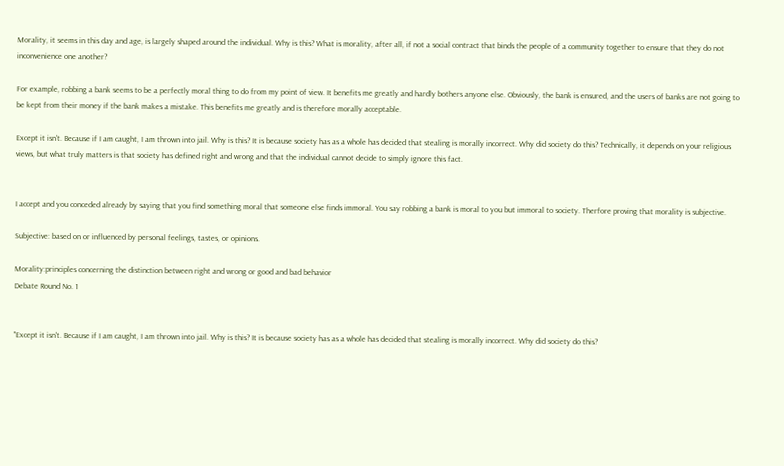Morality, it seems in this day and age, is largely shaped around the individual. Why is this? What is morality, after all, if not a social contract that binds the people of a community together to ensure that they do not inconvenience one another?

For example, robbing a bank seems to be a perfectly moral thing to do from my point of view. It benefits me greatly and hardly bothers anyone else. Obviously, the bank is ensured, and the users of banks are not going to be kept from their money if the bank makes a mistake. This benefits me greatly and is therefore morally acceptable.

Except it isn't. Because if I am caught, I am thrown into jail. Why is this? It is because society has as a whole has decided that stealing is morally incorrect. Why did society do this? Technically, it depends on your religious views, but what truly matters is that society has defined right and wrong and that the individual cannot decide to simply ignore this fact.


I accept and you conceded already by saying that you find something moral that someone else finds immoral. You say robbing a bank is moral to you but immoral to society. Therfore proving that morality is subjective.

Subjective: based on or influenced by personal feelings, tastes, or opinions.

Morality:principles concerning the distinction between right and wrong or good and bad behavior
Debate Round No. 1


"Except it isn't. Because if I am caught, I am thrown into jail. Why is this? It is because society has as a whole has decided that stealing is morally incorrect. Why did society do this?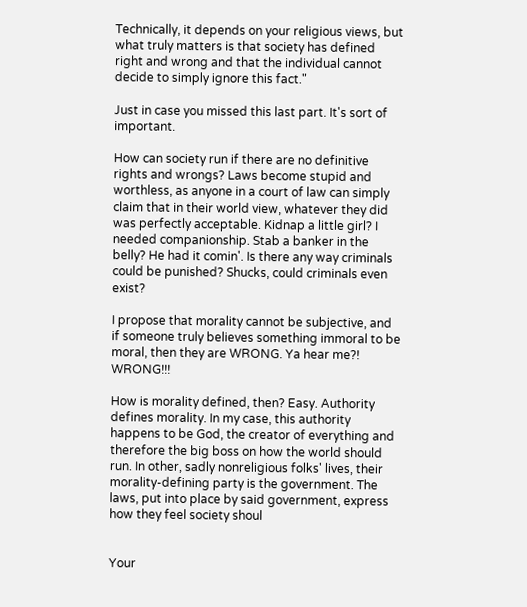Technically, it depends on your religious views, but what truly matters is that society has defined right and wrong and that the individual cannot decide to simply ignore this fact."

Just in case you missed this last part. It's sort of important.

How can society run if there are no definitive rights and wrongs? Laws become stupid and worthless, as anyone in a court of law can simply claim that in their world view, whatever they did was perfectly acceptable. Kidnap a little girl? I needed companionship. Stab a banker in the belly? He had it comin'. Is there any way criminals could be punished? Shucks, could criminals even exist?

I propose that morality cannot be subjective, and if someone truly believes something immoral to be moral, then they are WRONG. Ya hear me?! WRONG!!!

How is morality defined, then? Easy. Authority defines morality. In my case, this authority happens to be God, the creator of everything and therefore the big boss on how the world should run. In other, sadly nonreligious folks' lives, their morality-defining party is the government. The laws, put into place by said government, express how they feel society shoul


Your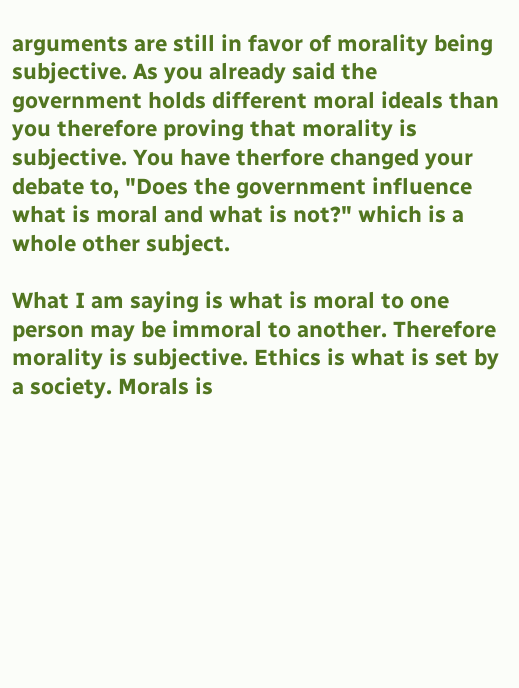arguments are still in favor of morality being subjective. As you already said the government holds different moral ideals than you therefore proving that morality is subjective. You have therfore changed your debate to, "Does the government influence what is moral and what is not?" which is a whole other subject.

What I am saying is what is moral to one person may be immoral to another. Therefore morality is subjective. Ethics is what is set by a society. Morals is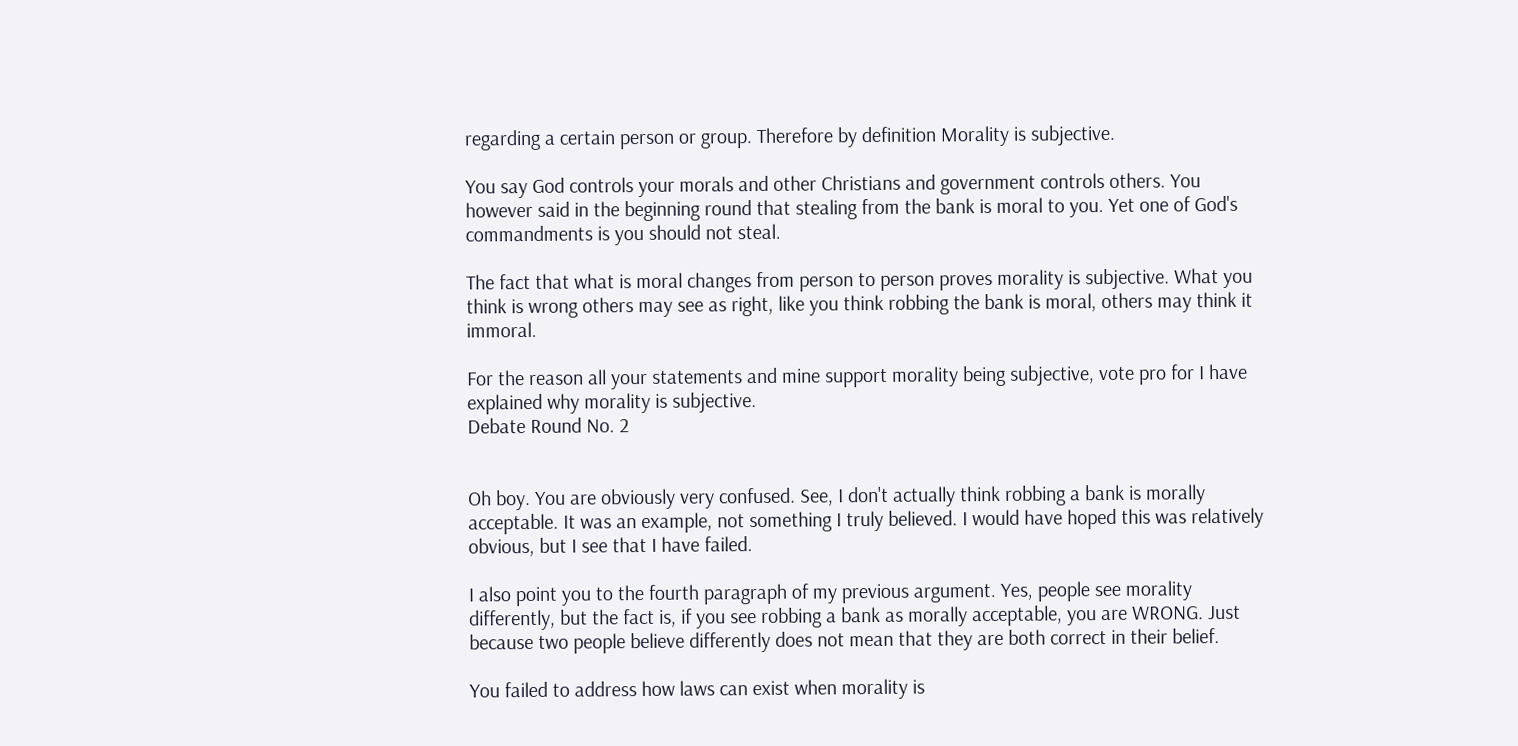regarding a certain person or group. Therefore by definition Morality is subjective.

You say God controls your morals and other Christians and government controls others. You however said in the beginning round that stealing from the bank is moral to you. Yet one of God's commandments is you should not steal.

The fact that what is moral changes from person to person proves morality is subjective. What you think is wrong others may see as right, like you think robbing the bank is moral, others may think it immoral.

For the reason all your statements and mine support morality being subjective, vote pro for I have explained why morality is subjective.
Debate Round No. 2


Oh boy. You are obviously very confused. See, I don't actually think robbing a bank is morally acceptable. It was an example, not something I truly believed. I would have hoped this was relatively obvious, but I see that I have failed.

I also point you to the fourth paragraph of my previous argument. Yes, people see morality differently, but the fact is, if you see robbing a bank as morally acceptable, you are WRONG. Just because two people believe differently does not mean that they are both correct in their belief.

You failed to address how laws can exist when morality is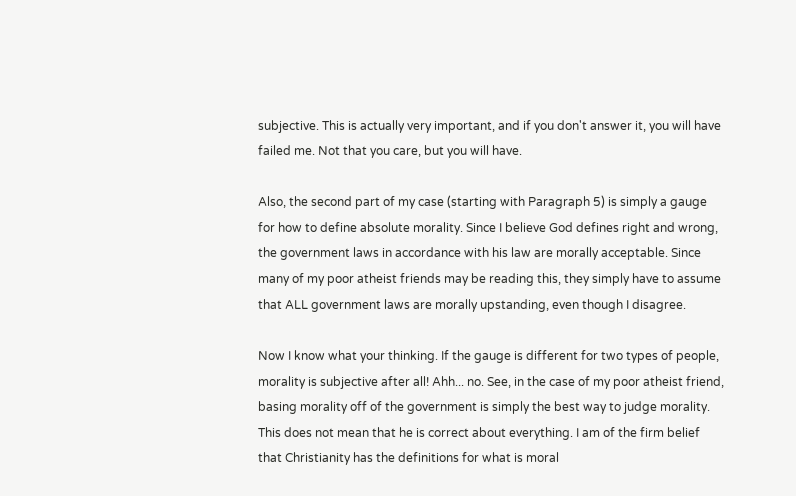subjective. This is actually very important, and if you don't answer it, you will have failed me. Not that you care, but you will have.

Also, the second part of my case (starting with Paragraph 5) is simply a gauge for how to define absolute morality. Since I believe God defines right and wrong, the government laws in accordance with his law are morally acceptable. Since many of my poor atheist friends may be reading this, they simply have to assume that ALL government laws are morally upstanding, even though I disagree.

Now I know what your thinking. If the gauge is different for two types of people, morality is subjective after all! Ahh... no. See, in the case of my poor atheist friend, basing morality off of the government is simply the best way to judge morality. This does not mean that he is correct about everything. I am of the firm belief that Christianity has the definitions for what is moral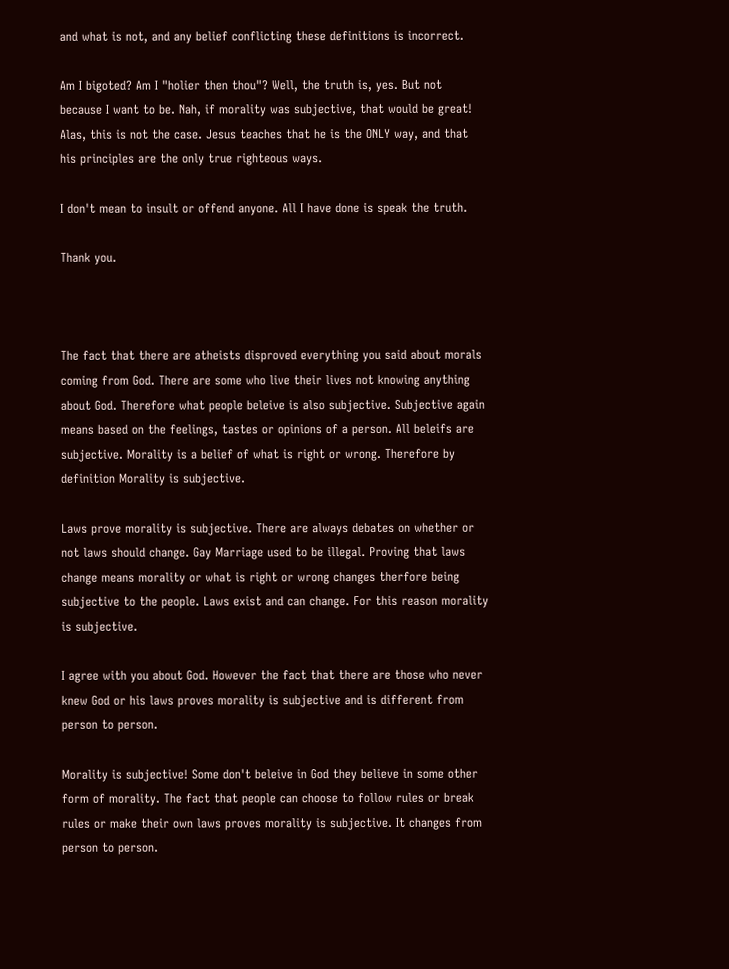and what is not, and any belief conflicting these definitions is incorrect.

Am I bigoted? Am I "holier then thou"? Well, the truth is, yes. But not because I want to be. Nah, if morality was subjective, that would be great! Alas, this is not the case. Jesus teaches that he is the ONLY way, and that his principles are the only true righteous ways.

I don't mean to insult or offend anyone. All I have done is speak the truth.

Thank you.



The fact that there are atheists disproved everything you said about morals coming from God. There are some who live their lives not knowing anything about God. Therefore what people beleive is also subjective. Subjective again means based on the feelings, tastes or opinions of a person. All beleifs are subjective. Morality is a belief of what is right or wrong. Therefore by definition Morality is subjective.

Laws prove morality is subjective. There are always debates on whether or not laws should change. Gay Marriage used to be illegal. Proving that laws change means morality or what is right or wrong changes therfore being subjective to the people. Laws exist and can change. For this reason morality is subjective.

I agree with you about God. However the fact that there are those who never knew God or his laws proves morality is subjective and is different from person to person.

Morality is subjective! Some don't beleive in God they believe in some other form of morality. The fact that people can choose to follow rules or break rules or make their own laws proves morality is subjective. It changes from person to person.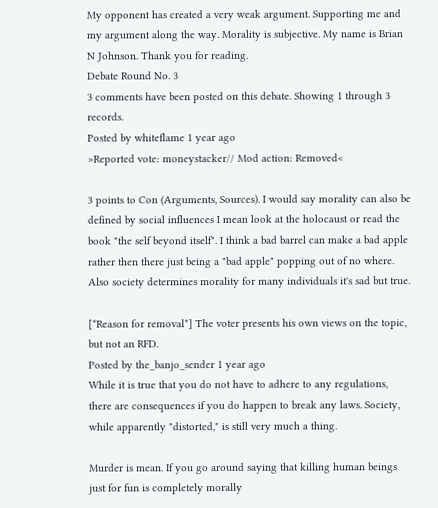My opponent has created a very weak argument. Supporting me and my argument along the way. Morality is subjective. My name is Brian N Johnson. Thank you for reading.
Debate Round No. 3
3 comments have been posted on this debate. Showing 1 through 3 records.
Posted by whiteflame 1 year ago
>Reported vote: moneystacker// Mod action: Removed<

3 points to Con (Arguments, Sources). I would say morality can also be defined by social influences I mean look at the holocaust or read the book "the self beyond itself". I think a bad barrel can make a bad apple rather then there just being a "bad apple" popping out of no where. Also society determines morality for many individuals it's sad but true.

[*Reason for removal*] The voter presents his own views on the topic, but not an RFD.
Posted by the_banjo_sender 1 year ago
While it is true that you do not have to adhere to any regulations, there are consequences if you do happen to break any laws. Society, while apparently "distorted," is still very much a thing.

Murder is mean. If you go around saying that killing human beings just for fun is completely morally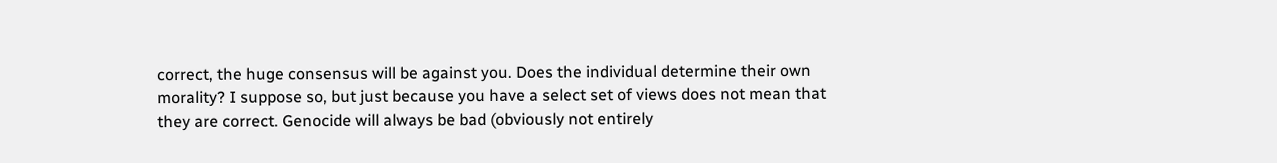correct, the huge consensus will be against you. Does the individual determine their own morality? I suppose so, but just because you have a select set of views does not mean that they are correct. Genocide will always be bad (obviously not entirely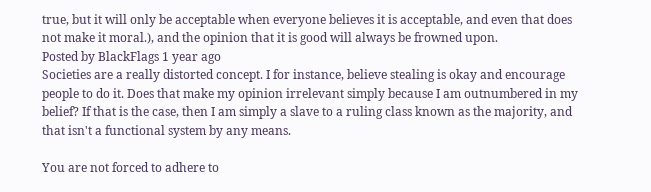true, but it will only be acceptable when everyone believes it is acceptable, and even that does not make it moral.), and the opinion that it is good will always be frowned upon.
Posted by BlackFlags 1 year ago
Societies are a really distorted concept. I for instance, believe stealing is okay and encourage people to do it. Does that make my opinion irrelevant simply because I am outnumbered in my belief? If that is the case, then I am simply a slave to a ruling class known as the majority, and that isn't a functional system by any means.

You are not forced to adhere to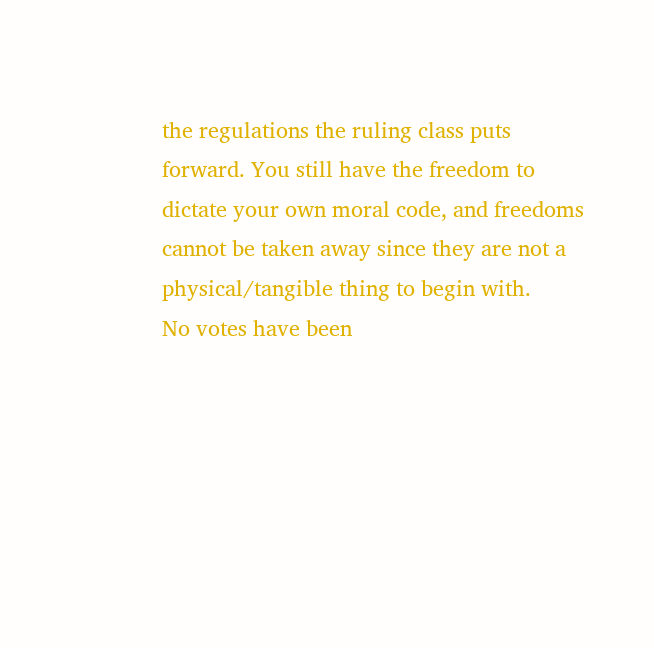the regulations the ruling class puts forward. You still have the freedom to dictate your own moral code, and freedoms cannot be taken away since they are not a physical/tangible thing to begin with.
No votes have been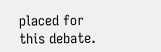placed for this debate.